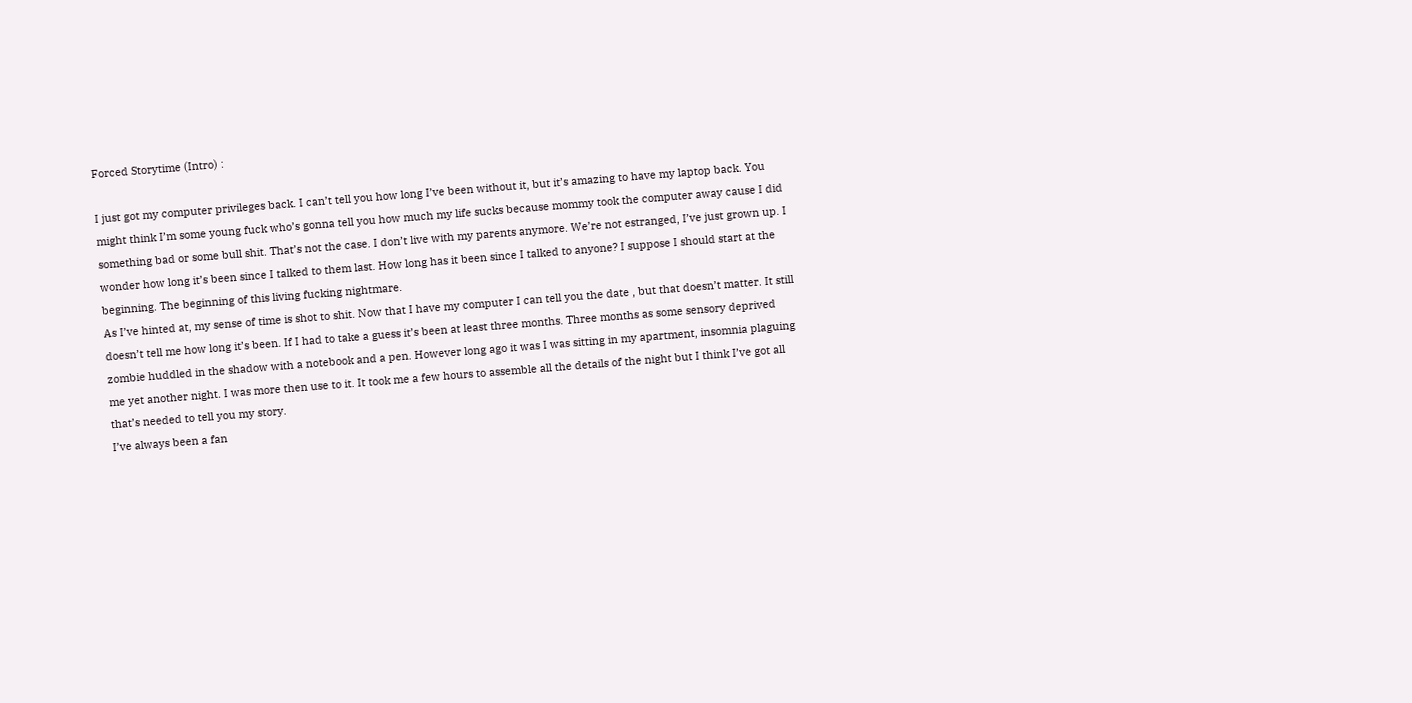Forced Storytime (Intro) :

I just got my computer privileges back. I can’t tell you how long I’ve been without it, but it’s amazing to have my laptop back. You might think I’m some young fuck who’s gonna tell you how much my life sucks because mommy took the computer away cause I did something bad or some bull shit. That’s not the case. I don’t live with my parents anymore. We’re not estranged, I’ve just grown up. I wonder how long it’s been since I talked to them last. How long has it been since I talked to anyone? I suppose I should start at the beginning. The beginning of this living fucking nightmare.
As I’ve hinted at, my sense of time is shot to shit. Now that I have my computer I can tell you the date , but that doesn’t matter. It still doesn’t tell me how long it’s been. If I had to take a guess it’s been at least three months. Three months as some sensory deprived zombie huddled in the shadow with a notebook and a pen. However long ago it was I was sitting in my apartment, insomnia plaguing me yet another night. I was more then use to it. It took me a few hours to assemble all the details of the night but I think I’ve got all that’s needed to tell you my story.
I’ve always been a fan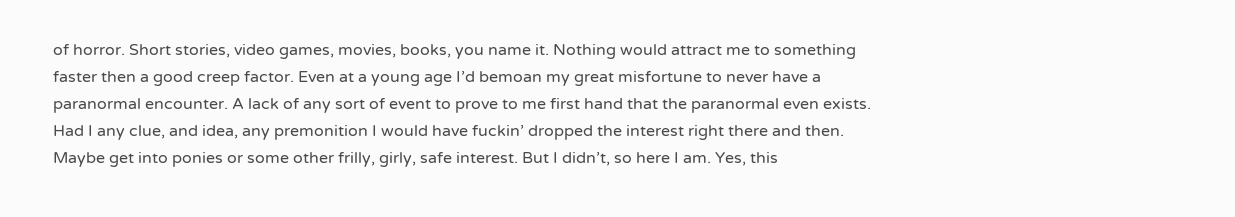of horror. Short stories, video games, movies, books, you name it. Nothing would attract me to something faster then a good creep factor. Even at a young age I’d bemoan my great misfortune to never have a paranormal encounter. A lack of any sort of event to prove to me first hand that the paranormal even exists. Had I any clue, and idea, any premonition I would have fuckin’ dropped the interest right there and then. Maybe get into ponies or some other frilly, girly, safe interest. But I didn’t, so here I am. Yes, this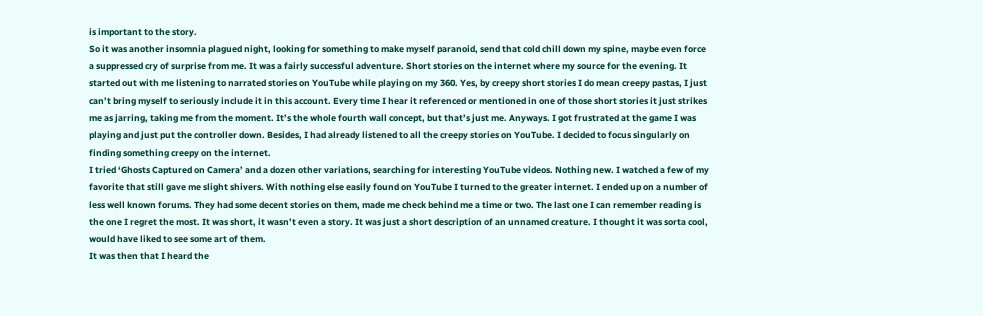is important to the story.
So it was another insomnia plagued night, looking for something to make myself paranoid, send that cold chill down my spine, maybe even force a suppressed cry of surprise from me. It was a fairly successful adventure. Short stories on the internet where my source for the evening. It started out with me listening to narrated stories on YouTube while playing on my 360. Yes, by creepy short stories I do mean creepy pastas, I just can’t bring myself to seriously include it in this account. Every time I hear it referenced or mentioned in one of those short stories it just strikes me as jarring, taking me from the moment. It’s the whole fourth wall concept, but that’s just me. Anyways. I got frustrated at the game I was playing and just put the controller down. Besides, I had already listened to all the creepy stories on YouTube. I decided to focus singularly on finding something creepy on the internet.
I tried ‘Ghosts Captured on Camera’ and a dozen other variations, searching for interesting YouTube videos. Nothing new. I watched a few of my favorite that still gave me slight shivers. With nothing else easily found on YouTube I turned to the greater internet. I ended up on a number of less well known forums. They had some decent stories on them, made me check behind me a time or two. The last one I can remember reading is the one I regret the most. It was short, it wasn’t even a story. It was just a short description of an unnamed creature. I thought it was sorta cool, would have liked to see some art of them.
It was then that I heard the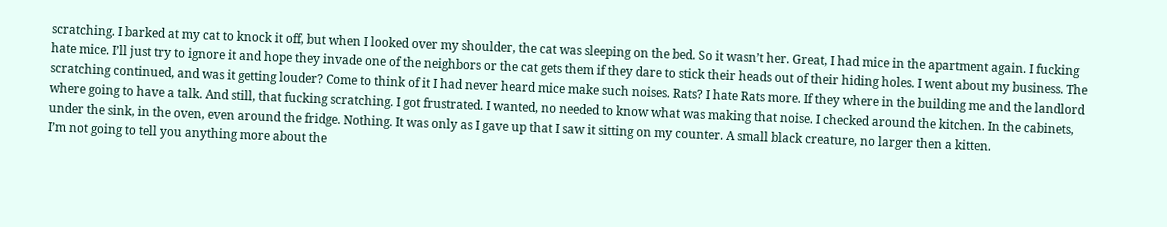scratching. I barked at my cat to knock it off, but when I looked over my shoulder, the cat was sleeping on the bed. So it wasn’t her. Great, I had mice in the apartment again. I fucking hate mice. I’ll just try to ignore it and hope they invade one of the neighbors or the cat gets them if they dare to stick their heads out of their hiding holes. I went about my business. The scratching continued, and was it getting louder? Come to think of it I had never heard mice make such noises. Rats? I hate Rats more. If they where in the building me and the landlord where going to have a talk. And still, that fucking scratching. I got frustrated. I wanted, no needed to know what was making that noise. I checked around the kitchen. In the cabinets, under the sink, in the oven, even around the fridge. Nothing. It was only as I gave up that I saw it sitting on my counter. A small black creature, no larger then a kitten.
I’m not going to tell you anything more about the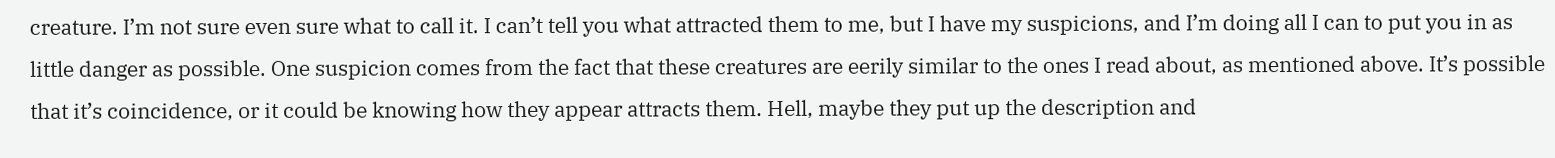creature. I’m not sure even sure what to call it. I can’t tell you what attracted them to me, but I have my suspicions, and I’m doing all I can to put you in as little danger as possible. One suspicion comes from the fact that these creatures are eerily similar to the ones I read about, as mentioned above. It’s possible that it’s coincidence, or it could be knowing how they appear attracts them. Hell, maybe they put up the description and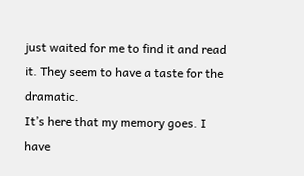just waited for me to find it and read it. They seem to have a taste for the dramatic.
It’s here that my memory goes. I have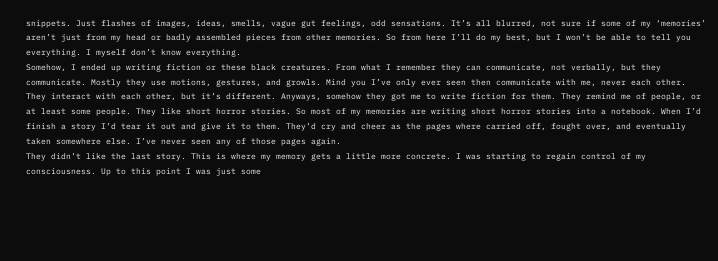snippets. Just flashes of images, ideas, smells, vague gut feelings, odd sensations. It’s all blurred, not sure if some of my ‘memories’ aren’t just from my head or badly assembled pieces from other memories. So from here I’ll do my best, but I won’t be able to tell you everything. I myself don’t know everything.
Somehow, I ended up writing fiction or these black creatures. From what I remember they can communicate, not verbally, but they communicate. Mostly they use motions, gestures, and growls. Mind you I’ve only ever seen then communicate with me, never each other. They interact with each other, but it’s different. Anyways, somehow they got me to write fiction for them. They remind me of people, or at least some people. They like short horror stories. So most of my memories are writing short horror stories into a notebook. When I’d finish a story I’d tear it out and give it to them. They’d cry and cheer as the pages where carried off, fought over, and eventually taken somewhere else. I’ve never seen any of those pages again.
They didn’t like the last story. This is where my memory gets a little more concrete. I was starting to regain control of my consciousness. Up to this point I was just some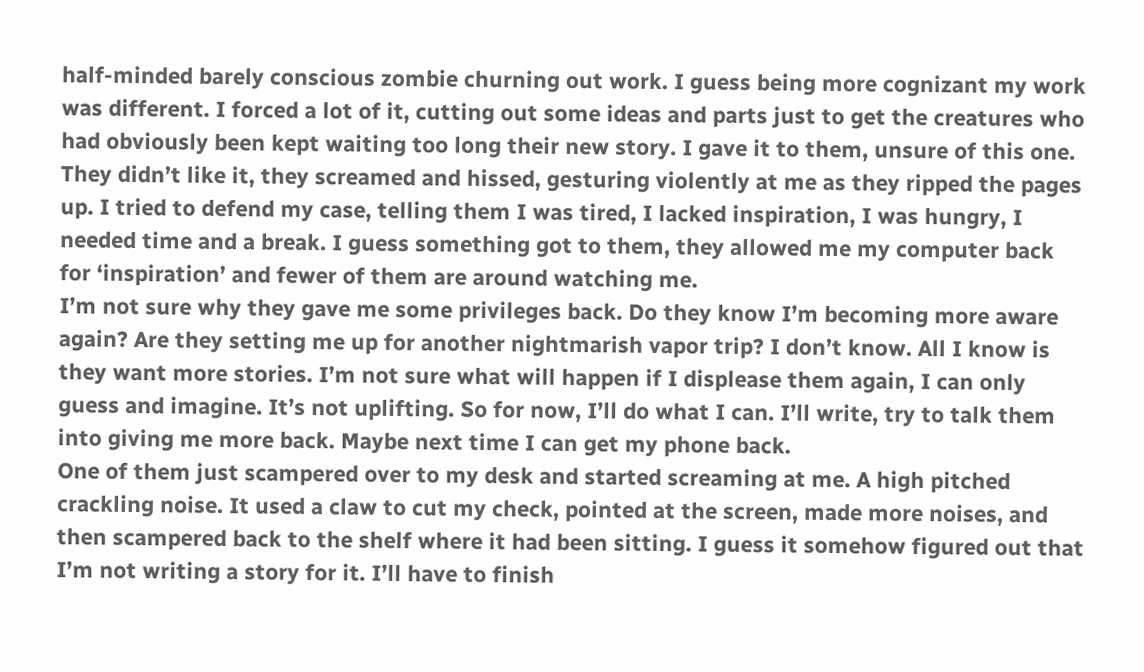half-minded barely conscious zombie churning out work. I guess being more cognizant my work was different. I forced a lot of it, cutting out some ideas and parts just to get the creatures who had obviously been kept waiting too long their new story. I gave it to them, unsure of this one. They didn’t like it, they screamed and hissed, gesturing violently at me as they ripped the pages up. I tried to defend my case, telling them I was tired, I lacked inspiration, I was hungry, I needed time and a break. I guess something got to them, they allowed me my computer back for ‘inspiration’ and fewer of them are around watching me.
I’m not sure why they gave me some privileges back. Do they know I’m becoming more aware again? Are they setting me up for another nightmarish vapor trip? I don’t know. All I know is they want more stories. I’m not sure what will happen if I displease them again, I can only guess and imagine. It’s not uplifting. So for now, I’ll do what I can. I’ll write, try to talk them into giving me more back. Maybe next time I can get my phone back.
One of them just scampered over to my desk and started screaming at me. A high pitched crackling noise. It used a claw to cut my check, pointed at the screen, made more noises, and then scampered back to the shelf where it had been sitting. I guess it somehow figured out that I’m not writing a story for it. I’ll have to finish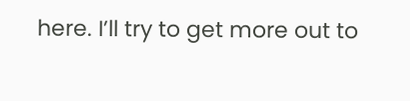here. I’ll try to get more out to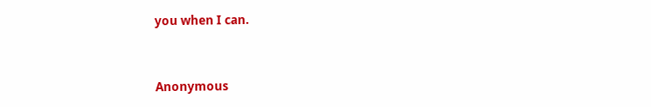you when I can.


Anonymous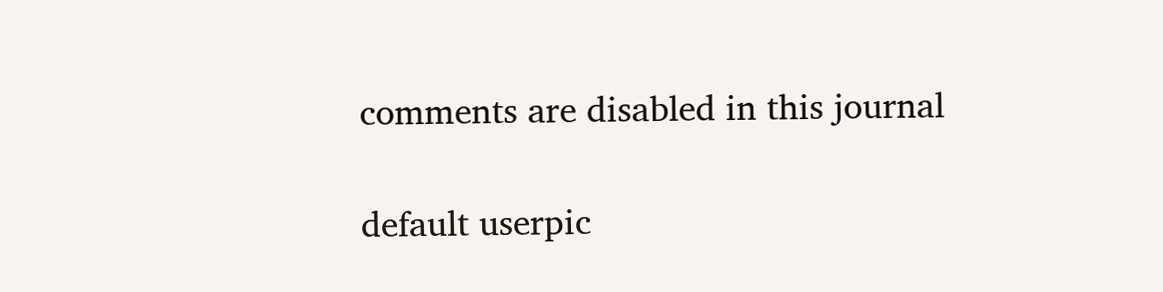comments are disabled in this journal

default userpic